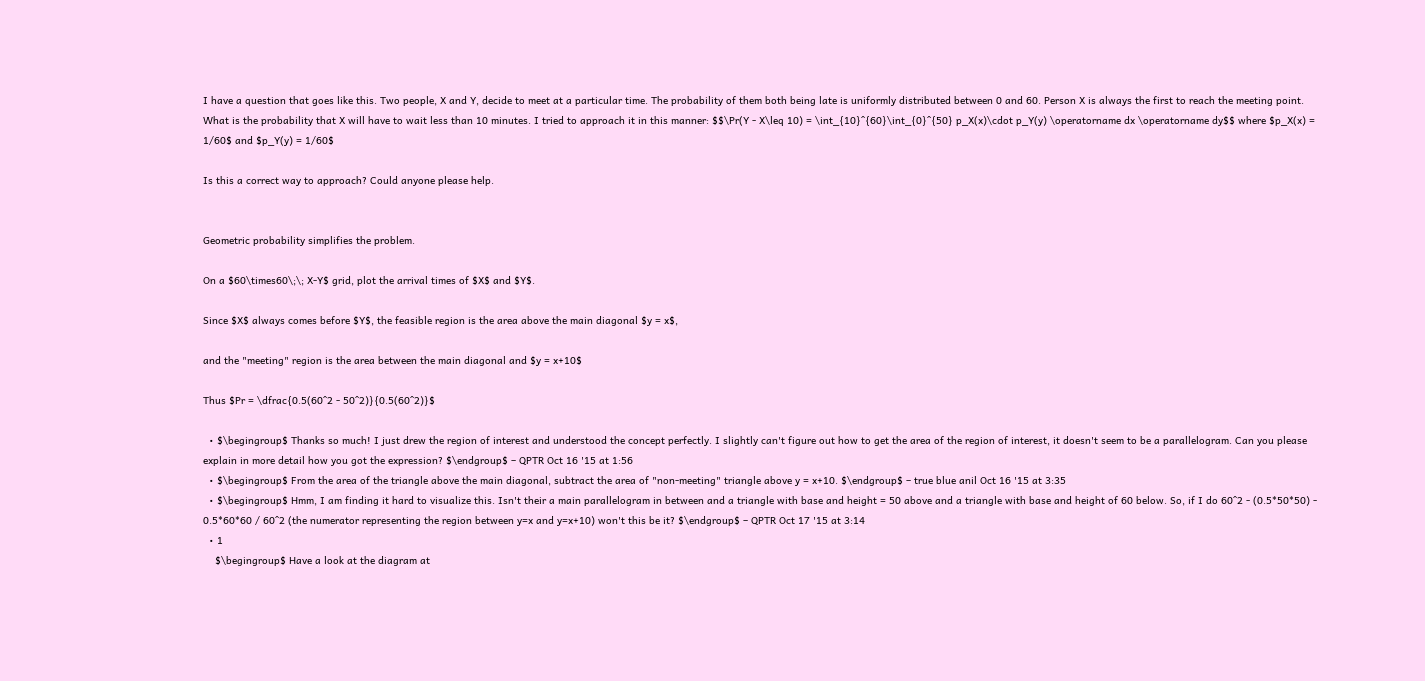I have a question that goes like this. Two people, X and Y, decide to meet at a particular time. The probability of them both being late is uniformly distributed between 0 and 60. Person X is always the first to reach the meeting point. What is the probability that X will have to wait less than 10 minutes. I tried to approach it in this manner: $$\Pr(Y - X\leq 10) = \int_{10}^{60}\int_{0}^{50} p_X(x)\cdot p_Y(y) \operatorname dx \operatorname dy$$ where $p_X(x) = 1/60$ and $p_Y(y) = 1/60$

Is this a correct way to approach? Could anyone please help.


Geometric probability simplifies the problem.

On a $60\times60\;\; X-Y$ grid, plot the arrival times of $X$ and $Y$.

Since $X$ always comes before $Y$, the feasible region is the area above the main diagonal $y = x$,

and the "meeting" region is the area between the main diagonal and $y = x+10$

Thus $Pr = \dfrac{0.5(60^2 - 50^2)}{0.5(60^2)}$

  • $\begingroup$ Thanks so much! I just drew the region of interest and understood the concept perfectly. I slightly can't figure out how to get the area of the region of interest, it doesn't seem to be a parallelogram. Can you please explain in more detail how you got the expression? $\endgroup$ – QPTR Oct 16 '15 at 1:56
  • $\begingroup$ From the area of the triangle above the main diagonal, subtract the area of "non-meeting" triangle above y = x+10. $\endgroup$ – true blue anil Oct 16 '15 at 3:35
  • $\begingroup$ Hmm, I am finding it hard to visualize this. Isn't their a main parallelogram in between and a triangle with base and height = 50 above and a triangle with base and height of 60 below. So, if I do 60^2 - (0.5*50*50) - 0.5*60*60 / 60^2 (the numerator representing the region between y=x and y=x+10) won't this be it? $\endgroup$ – QPTR Oct 17 '15 at 3:14
  • 1
    $\begingroup$ Have a look at the diagram at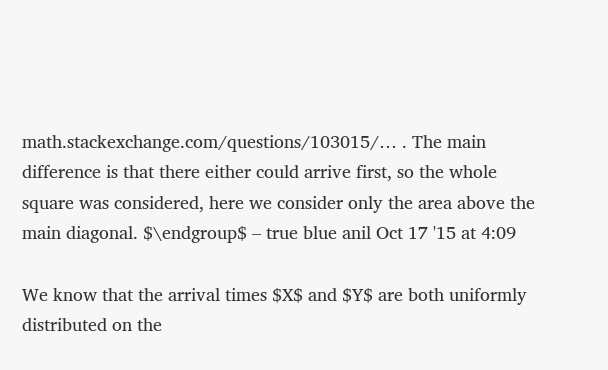math.stackexchange.com/questions/103015/… . The main difference is that there either could arrive first, so the whole square was considered, here we consider only the area above the main diagonal. $\endgroup$ – true blue anil Oct 17 '15 at 4:09

We know that the arrival times $X$ and $Y$ are both uniformly distributed on the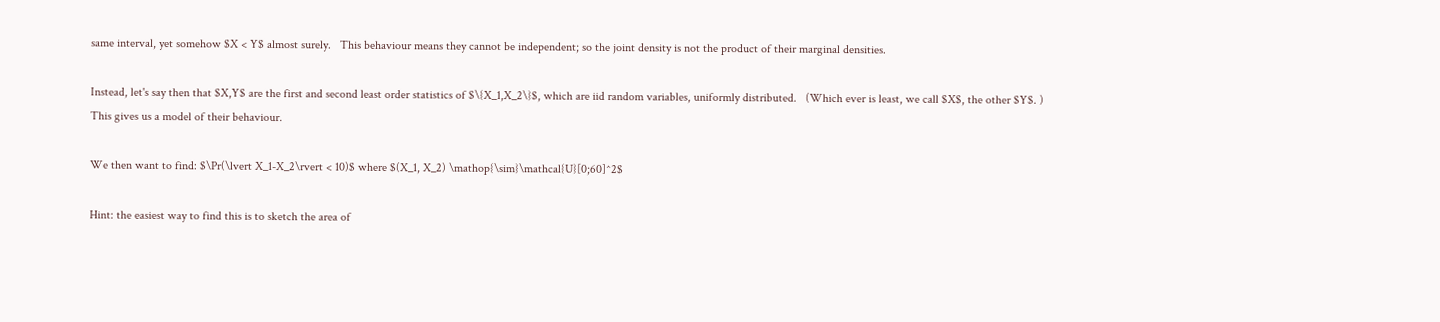same interval, yet somehow $X < Y$ almost surely.   This behaviour means they cannot be independent; so the joint density is not the product of their marginal densities.

Instead, let's say then that $X,Y$ are the first and second least order statistics of $\{X_1,X_2\}$, which are iid random variables, uniformly distributed.   (Which ever is least, we call $X$, the other $Y$. )   This gives us a model of their behaviour.

We then want to find: $\Pr(\lvert X_1-X_2\rvert < 10)$ where $(X_1, X_2) \mathop{\sim}\mathcal{U}[0;60]^2$

Hint: the easiest way to find this is to sketch the area of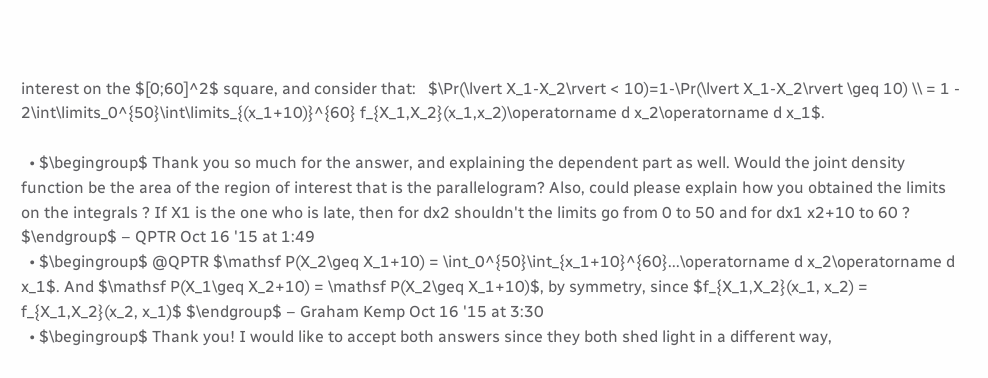interest on the $[0;60]^2$ square, and consider that:   $\Pr(\lvert X_1-X_2\rvert < 10)=1-\Pr(\lvert X_1-X_2\rvert \geq 10) \\ = 1 - 2\int\limits_0^{50}\int\limits_{(x_1+10)}^{60} f_{X_1,X_2}(x_1,x_2)\operatorname d x_2\operatorname d x_1$.

  • $\begingroup$ Thank you so much for the answer, and explaining the dependent part as well. Would the joint density function be the area of the region of interest that is the parallelogram? Also, could please explain how you obtained the limits on the integrals ? If X1 is the one who is late, then for dx2 shouldn't the limits go from 0 to 50 and for dx1 x2+10 to 60 ? $\endgroup$ – QPTR Oct 16 '15 at 1:49
  • $\begingroup$ @QPTR $\mathsf P(X_2\geq X_1+10) = \int_0^{50}\int_{x_1+10}^{60}...\operatorname d x_2\operatorname d x_1$. And $\mathsf P(X_1\geq X_2+10) = \mathsf P(X_2\geq X_1+10)$, by symmetry, since $f_{X_1,X_2}(x_1, x_2) = f_{X_1,X_2}(x_2, x_1)$ $\endgroup$ – Graham Kemp Oct 16 '15 at 3:30
  • $\begingroup$ Thank you! I would like to accept both answers since they both shed light in a different way,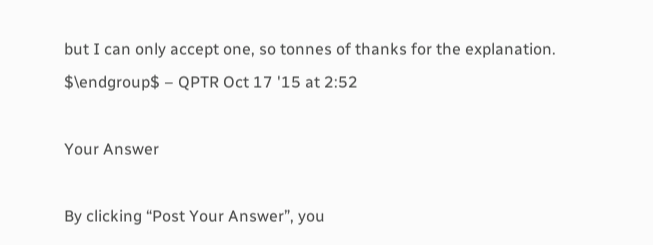but I can only accept one, so tonnes of thanks for the explanation. $\endgroup$ – QPTR Oct 17 '15 at 2:52

Your Answer

By clicking “Post Your Answer”, you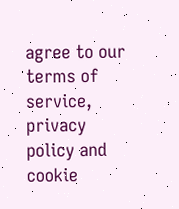agree to our terms of service, privacy policy and cookie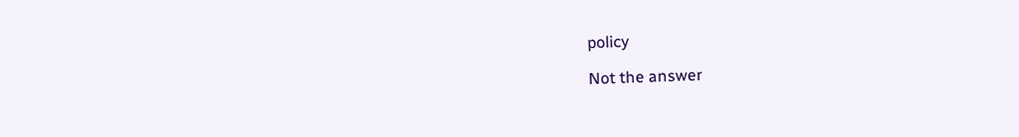policy

Not the answer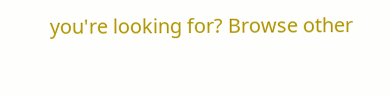you're looking for? Browse other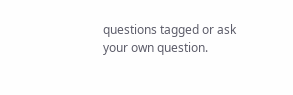questions tagged or ask your own question.